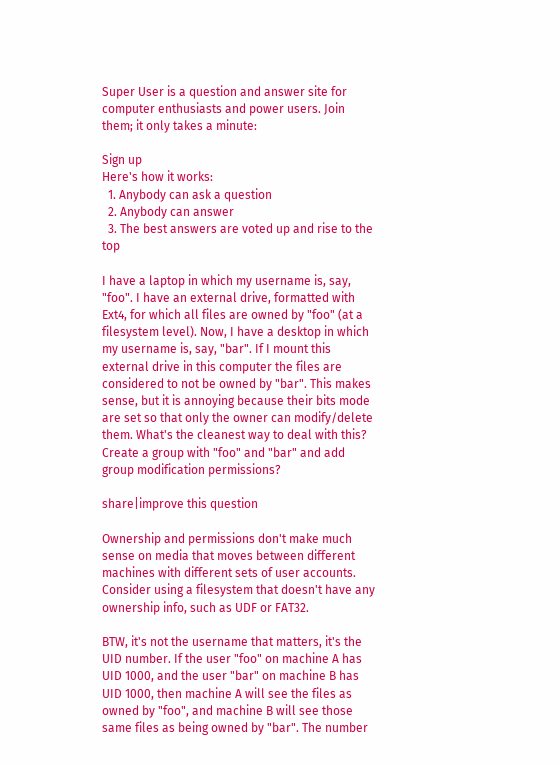Super User is a question and answer site for computer enthusiasts and power users. Join them; it only takes a minute:

Sign up
Here's how it works:
  1. Anybody can ask a question
  2. Anybody can answer
  3. The best answers are voted up and rise to the top

I have a laptop in which my username is, say, "foo". I have an external drive, formatted with Ext4, for which all files are owned by "foo" (at a filesystem level). Now, I have a desktop in which my username is, say, "bar". If I mount this external drive in this computer the files are considered to not be owned by "bar". This makes sense, but it is annoying because their bits mode are set so that only the owner can modify/delete them. What's the cleanest way to deal with this? Create a group with "foo" and "bar" and add group modification permissions?

share|improve this question

Ownership and permissions don't make much sense on media that moves between different machines with different sets of user accounts. Consider using a filesystem that doesn't have any ownership info, such as UDF or FAT32.

BTW, it's not the username that matters, it's the UID number. If the user "foo" on machine A has UID 1000, and the user "bar" on machine B has UID 1000, then machine A will see the files as owned by "foo", and machine B will see those same files as being owned by "bar". The number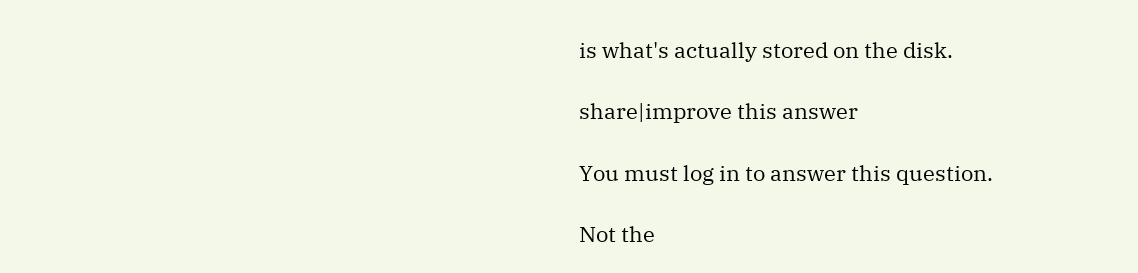is what's actually stored on the disk.

share|improve this answer

You must log in to answer this question.

Not the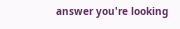answer you're looking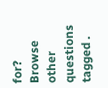for? Browse other questions tagged .